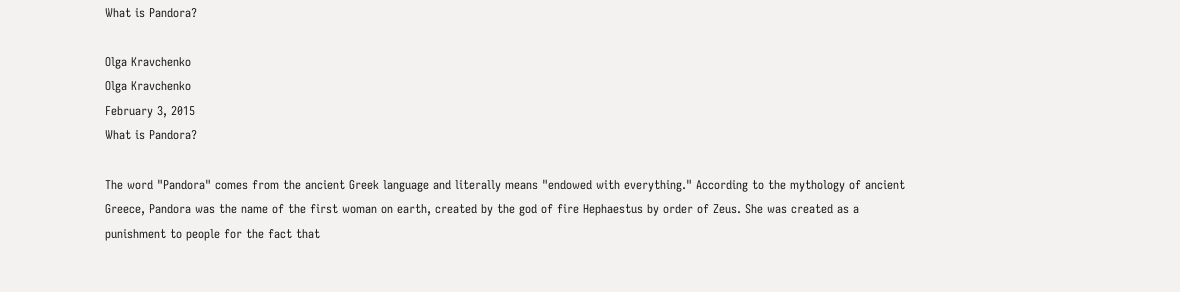What is Pandora?

Olga Kravchenko
Olga Kravchenko
February 3, 2015
What is Pandora?

The word "Pandora" comes from the ancient Greek language and literally means "endowed with everything." According to the mythology of ancient Greece, Pandora was the name of the first woman on earth, created by the god of fire Hephaestus by order of Zeus. She was created as a punishment to people for the fact that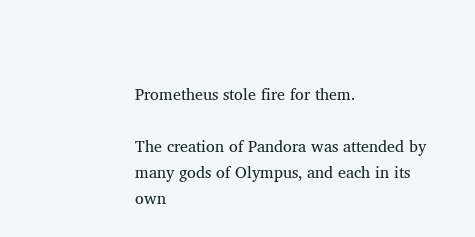Prometheus stole fire for them.

The creation of Pandora was attended by many gods of Olympus, and each in its own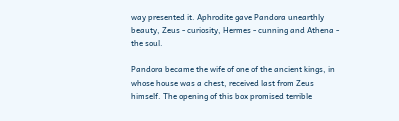way presented it. Aphrodite gave Pandora unearthly beauty, Zeus - curiosity, Hermes - cunning and Athena - the soul.

Pandora became the wife of one of the ancient kings, in whose house was a chest, received last from Zeus himself. The opening of this box promised terrible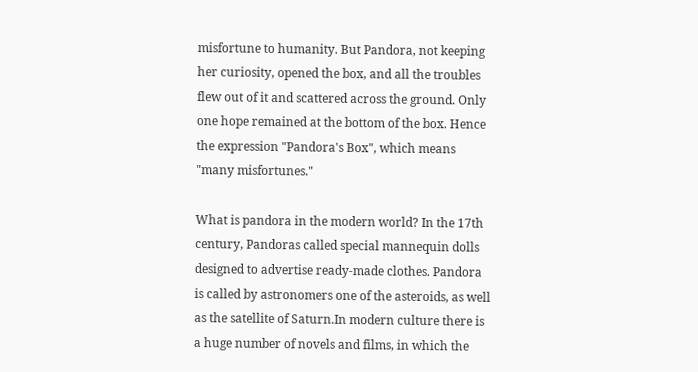misfortune to humanity. But Pandora, not keeping her curiosity, opened the box, and all the troubles flew out of it and scattered across the ground. Only one hope remained at the bottom of the box. Hence the expression "Pandora's Box", which means "many misfortunes."

What is pandora in the modern world? In the 17th century, Pandoras called special mannequin dolls designed to advertise ready-made clothes. Pandora is called by astronomers one of the asteroids, as well as the satellite of Saturn.In modern culture there is a huge number of novels and films, in which the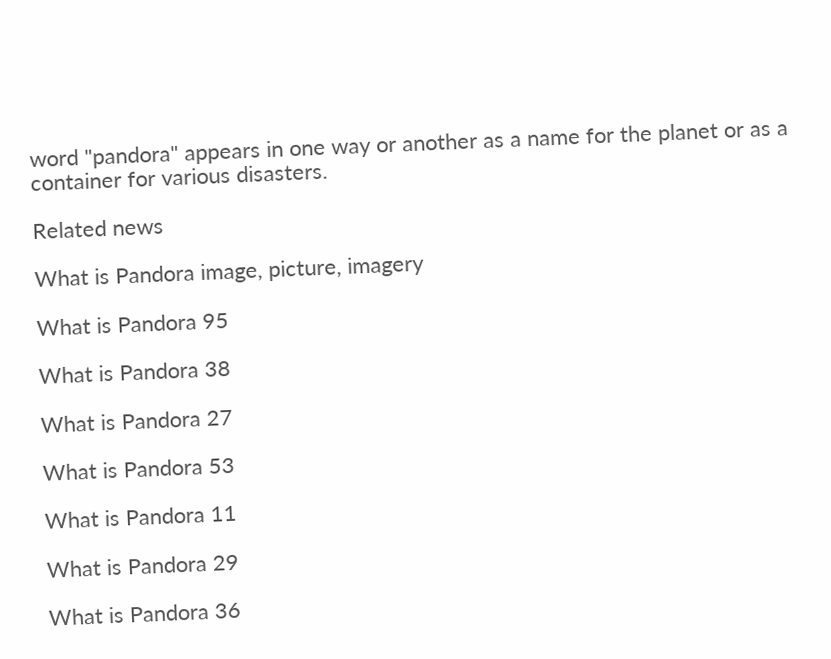word "pandora" appears in one way or another as a name for the planet or as a container for various disasters.

Related news

What is Pandora image, picture, imagery

What is Pandora 95

What is Pandora 38

What is Pandora 27

What is Pandora 53

What is Pandora 11

What is Pandora 29

What is Pandora 36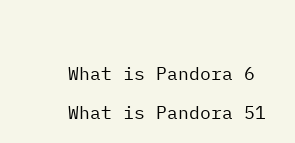What is Pandora 6

What is Pandora 51